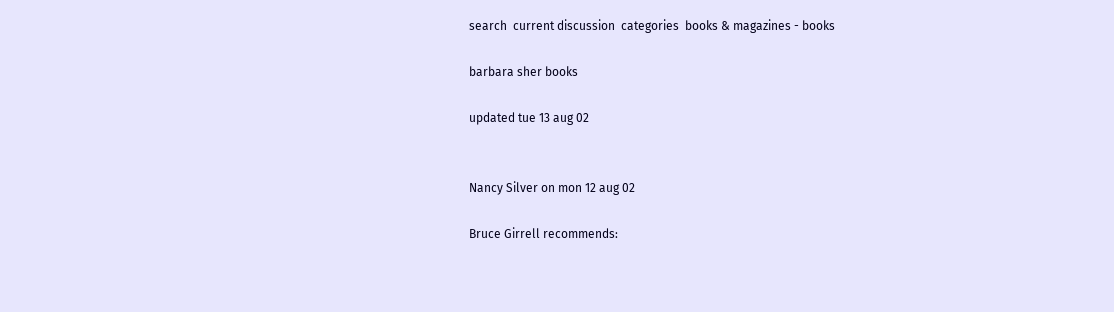search  current discussion  categories  books & magazines - books

barbara sher books

updated tue 13 aug 02


Nancy Silver on mon 12 aug 02

Bruce Girrell recommends: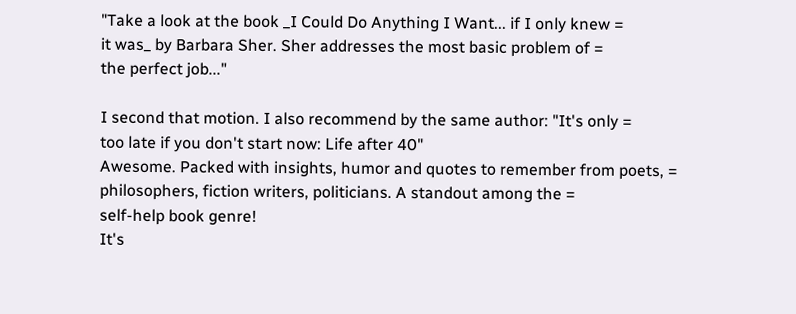"Take a look at the book _I Could Do Anything I Want... if I only knew =
it was_ by Barbara Sher. Sher addresses the most basic problem of =
the perfect job..."

I second that motion. I also recommend by the same author: "It's only =
too late if you don't start now: Life after 40"
Awesome. Packed with insights, humor and quotes to remember from poets, =
philosophers, fiction writers, politicians. A standout among the =
self-help book genre!
It's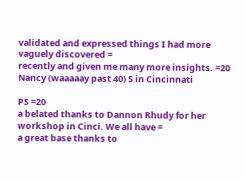validated and expressed things I had more vaguely discovered =
recently and given me many more insights. =20
Nancy (waaaaay past 40) S in Cincinnati

PS =20
a belated thanks to Dannon Rhudy for her workshop in Cinci. We all have =
a great base thanks to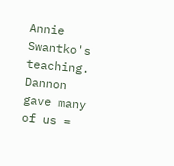Annie Swantko's teaching. Dannon gave many of us =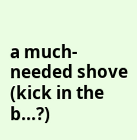a much-needed shove (kick in the b...?)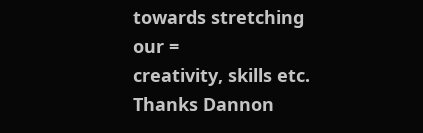towards stretching our =
creativity, skills etc. Thanks Dannon